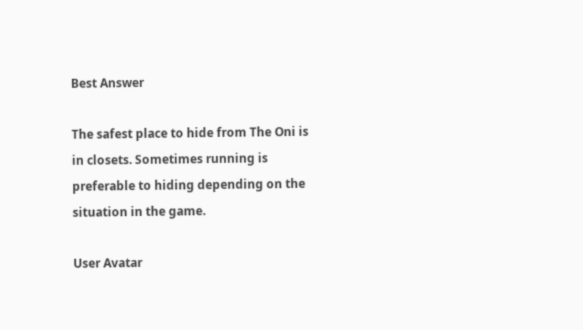Best Answer

The safest place to hide from The Oni is in closets. Sometimes running is preferable to hiding depending on the situation in the game.

User Avatar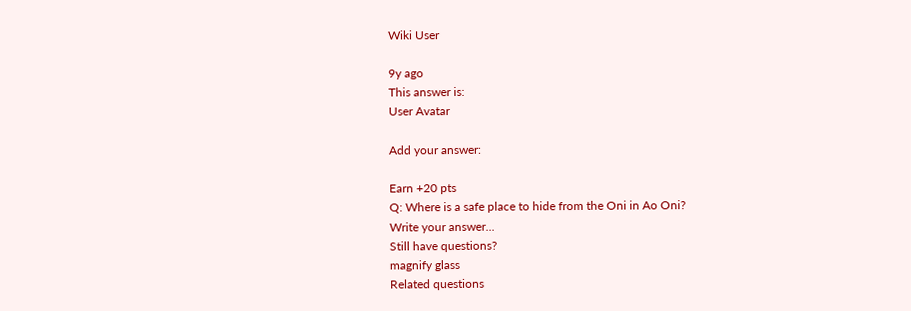Wiki User

9y ago
This answer is:
User Avatar

Add your answer:

Earn +20 pts
Q: Where is a safe place to hide from the Oni in Ao Oni?
Write your answer...
Still have questions?
magnify glass
Related questions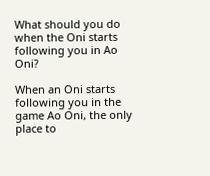What should you do when the Oni starts following you in Ao Oni?

When an Oni starts following you in the game Ao Oni, the only place to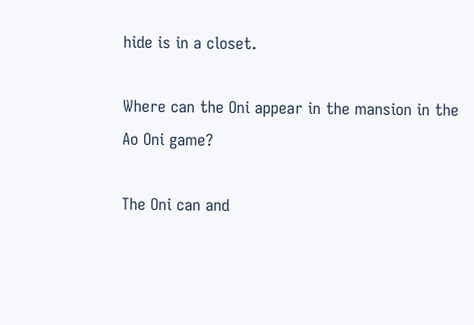hide is in a closet.

Where can the Oni appear in the mansion in the Ao Oni game?

The Oni can and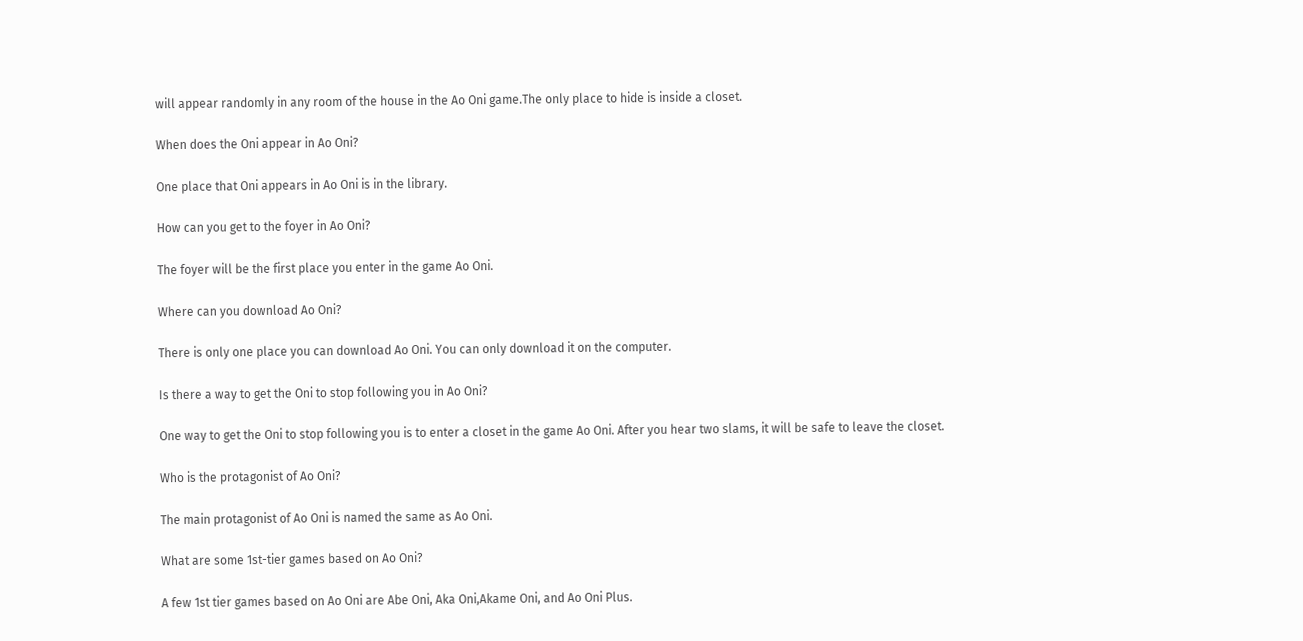will appear randomly in any room of the house in the Ao Oni game.The only place to hide is inside a closet.

When does the Oni appear in Ao Oni?

One place that Oni appears in Ao Oni is in the library.

How can you get to the foyer in Ao Oni?

The foyer will be the first place you enter in the game Ao Oni.

Where can you download Ao Oni?

There is only one place you can download Ao Oni. You can only download it on the computer.

Is there a way to get the Oni to stop following you in Ao Oni?

One way to get the Oni to stop following you is to enter a closet in the game Ao Oni. After you hear two slams, it will be safe to leave the closet.

Who is the protagonist of Ao Oni?

The main protagonist of Ao Oni is named the same as Ao Oni.

What are some 1st-tier games based on Ao Oni?

A few 1st tier games based on Ao Oni are Abe Oni, Aka Oni,Akame Oni, and Ao Oni Plus.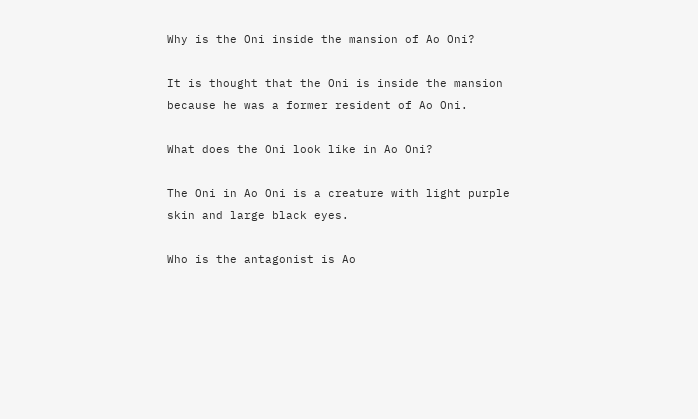Why is the Oni inside the mansion of Ao Oni?

It is thought that the Oni is inside the mansion because he was a former resident of Ao Oni.

What does the Oni look like in Ao Oni?

The Oni in Ao Oni is a creature with light purple skin and large black eyes.

Who is the antagonist is Ao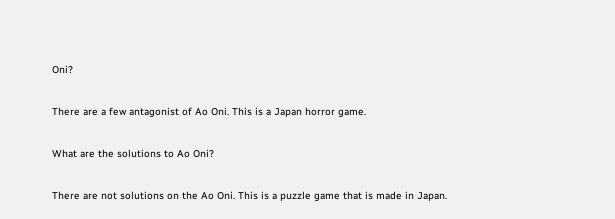Oni?

There are a few antagonist of Ao Oni. This is a Japan horror game.

What are the solutions to Ao Oni?

There are not solutions on the Ao Oni. This is a puzzle game that is made in Japan.